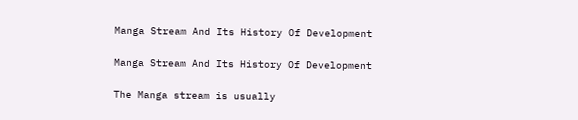Manga Stream And Its History Of Development

Manga Stream And Its History Of Development

The Manga stream is usually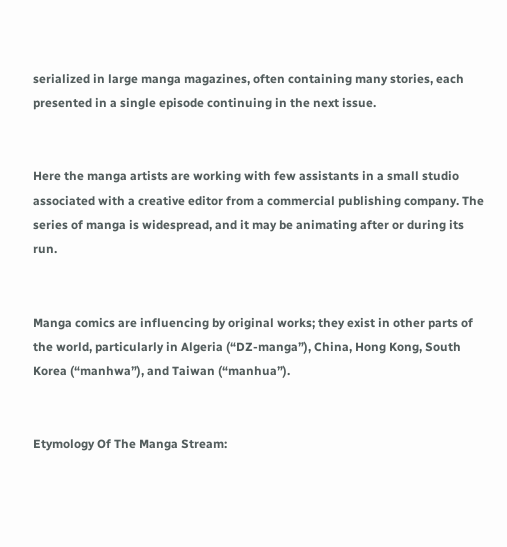serialized in large manga magazines, often containing many stories, each presented in a single episode continuing in the next issue.


Here the manga artists are working with few assistants in a small studio associated with a creative editor from a commercial publishing company. The series of manga is widespread, and it may be animating after or during its run.


Manga comics are influencing by original works; they exist in other parts of the world, particularly in Algeria (“DZ-manga”), China, Hong Kong, South Korea (“manhwa”), and Taiwan (“manhua”).


Etymology Of The Manga Stream: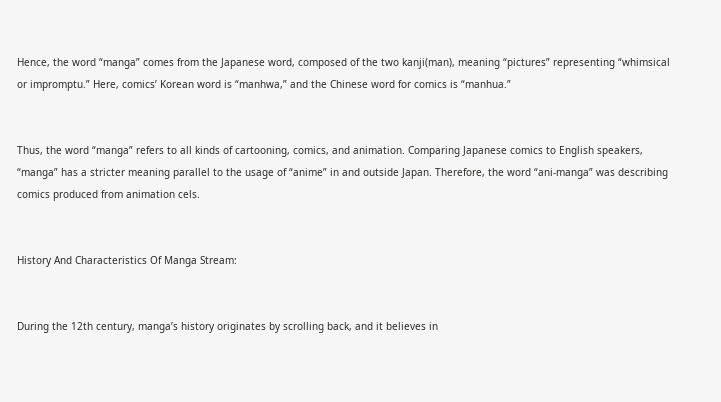Hence, the word “manga” comes from the Japanese word, composed of the two kanji(man), meaning “pictures” representing “whimsical or impromptu.” Here, comics’ Korean word is “manhwa,” and the Chinese word for comics is “manhua.”


Thus, the word “manga” refers to all kinds of cartooning, comics, and animation. Comparing Japanese comics to English speakers, “manga” has a stricter meaning parallel to the usage of “anime” in and outside Japan. Therefore, the word “ani-manga” was describing comics produced from animation cels.


History And Characteristics Of Manga Stream:


During the 12th century, manga’s history originates by scrolling back, and it believes in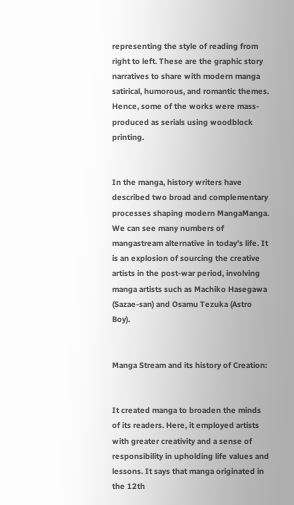representing the style of reading from right to left. These are the graphic story narratives to share with modern manga satirical, humorous, and romantic themes. Hence, some of the works were mass-produced as serials using woodblock printing.


In the manga, history writers have described two broad and complementary processes shaping modern MangaManga. We can see many numbers of mangastream alternative in today’s life. It is an explosion of sourcing the creative artists in the post-war period, involving manga artists such as Machiko Hasegawa (Sazae-san) and Osamu Tezuka (Astro Boy).


Manga Stream and its history of Creation:


It created manga to broaden the minds of its readers. Here, it employed artists with greater creativity and a sense of responsibility in upholding life values and lessons. It says that manga originated in the 12th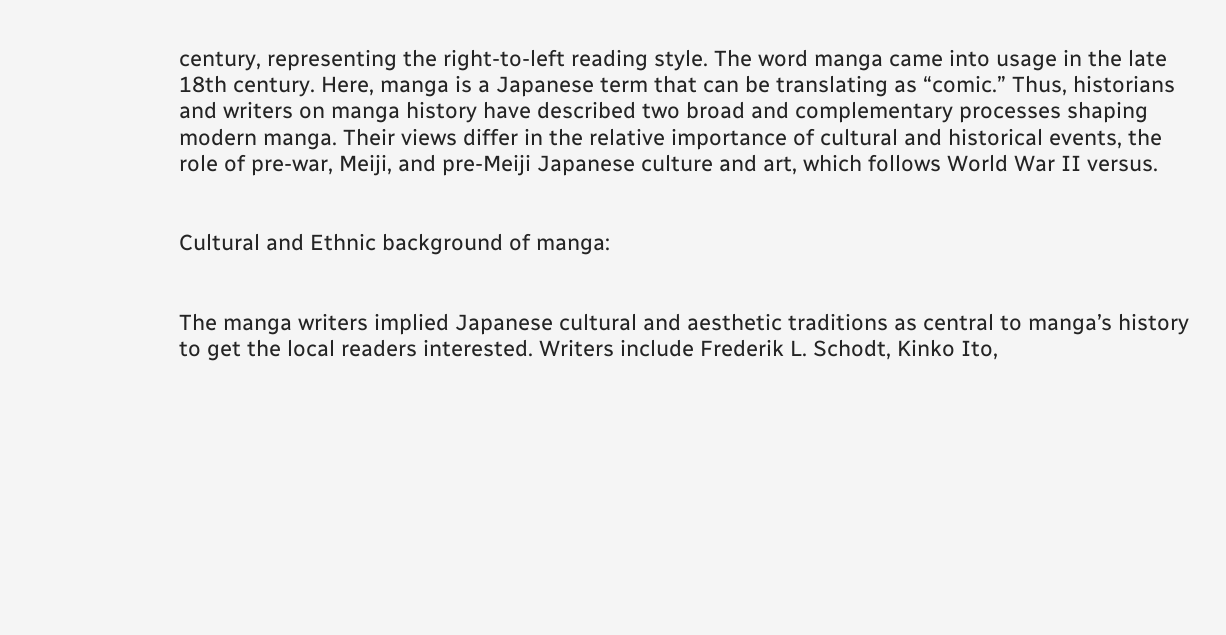century, representing the right-to-left reading style. The word manga came into usage in the late 18th century. Here, manga is a Japanese term that can be translating as “comic.” Thus, historians and writers on manga history have described two broad and complementary processes shaping modern manga. Their views differ in the relative importance of cultural and historical events, the role of pre-war, Meiji, and pre-Meiji Japanese culture and art, which follows World War II versus.


Cultural and Ethnic background of manga:


The manga writers implied Japanese cultural and aesthetic traditions as central to manga’s history to get the local readers interested. Writers include Frederik L. Schodt, Kinko Ito,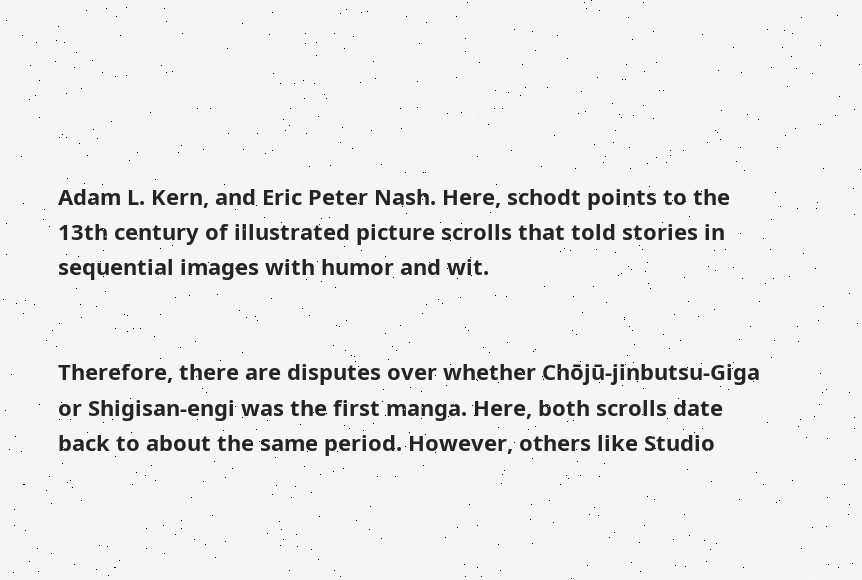Adam L. Kern, and Eric Peter Nash. Here, schodt points to the 13th century of illustrated picture scrolls that told stories in sequential images with humor and wit.


Therefore, there are disputes over whether Chōjū-jinbutsu-Giga or Shigisan-engi was the first manga. Here, both scrolls date back to about the same period. However, others like Studio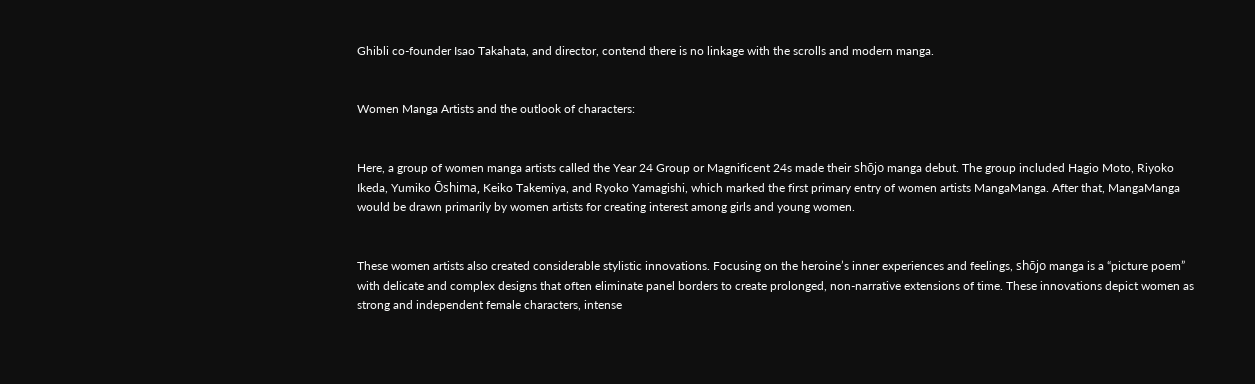Ghibli co-founder Isao Takahata, and director, contend there is no linkage with the scrolls and modern manga.


Women Manga Artists and the outlook of characters:


Here, a group of women manga artists called the Year 24 Group or Magnificent 24s made their shōjo manga debut. The group included Hagio Moto, Riyoko Ikeda, Yumiko Ōshima, Keiko Takemiya, and Ryoko Yamagishi, which marked the first primary entry of women artists MangaManga. After that, MangaManga would be drawn primarily by women artists for creating interest among girls and young women.


These women artists also created considerable stylistic innovations. Focusing on the heroine’s inner experiences and feelings, shōjo manga is a “picture poem” with delicate and complex designs that often eliminate panel borders to create prolonged, non-narrative extensions of time. These innovations depict women as strong and independent female characters, intense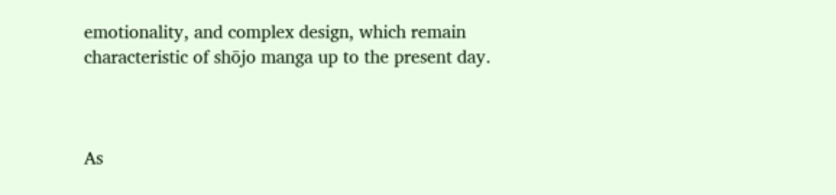emotionality, and complex design, which remain characteristic of shōjo manga up to the present day.



As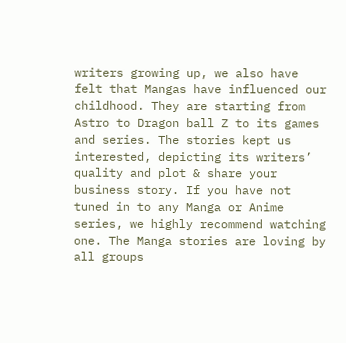writers growing up, we also have felt that Mangas have influenced our childhood. They are starting from Astro to Dragon ball Z to its games and series. The stories kept us interested, depicting its writers’ quality and plot & share your business story. If you have not tuned in to any Manga or Anime series, we highly recommend watching one. The Manga stories are loving by all groups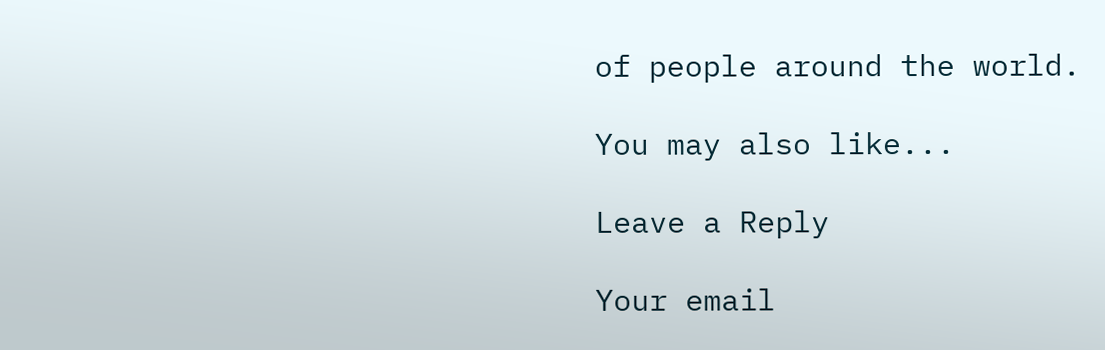of people around the world.

You may also like...

Leave a Reply

Your email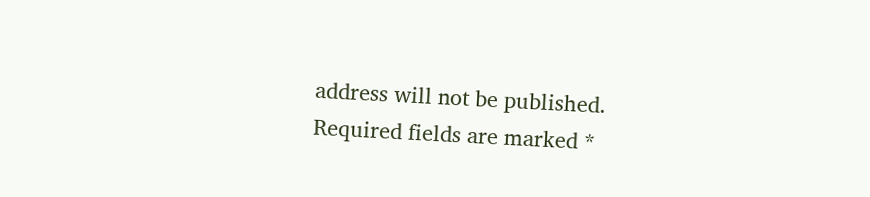address will not be published. Required fields are marked *